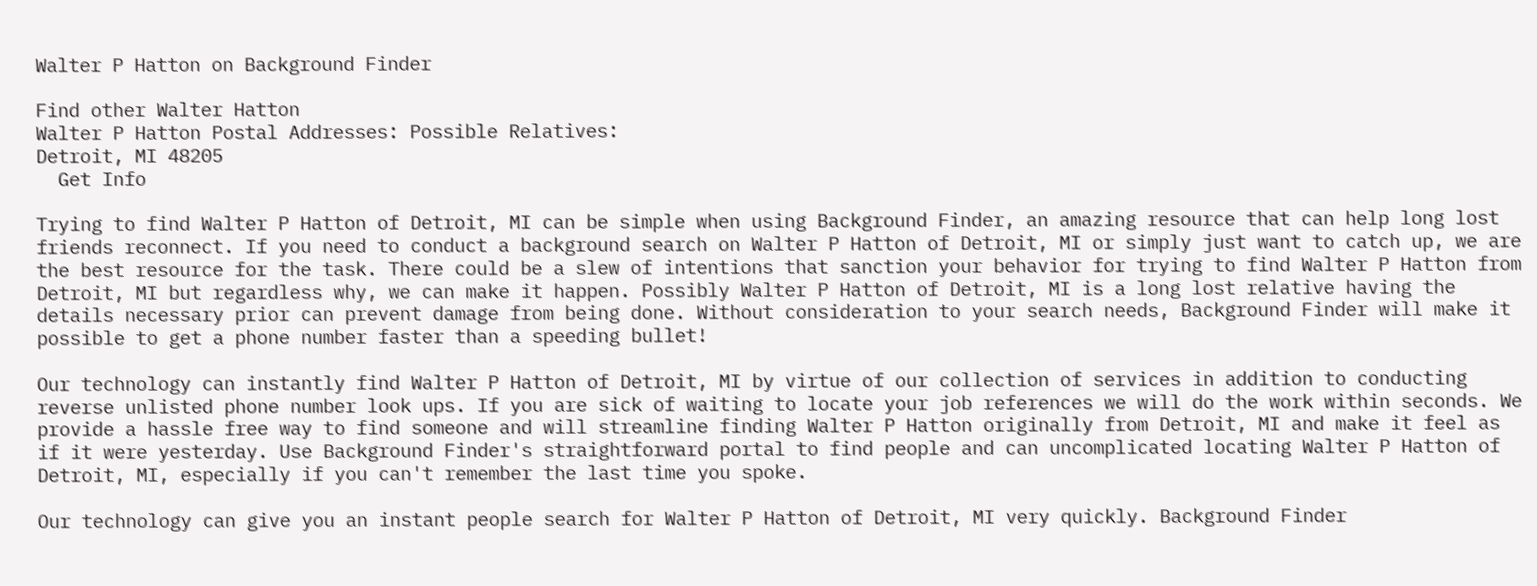Walter P Hatton on Background Finder

Find other Walter Hatton
Walter P Hatton Postal Addresses: Possible Relatives:
Detroit, MI 48205
  Get Info

Trying to find Walter P Hatton of Detroit, MI can be simple when using Background Finder, an amazing resource that can help long lost friends reconnect. If you need to conduct a background search on Walter P Hatton of Detroit, MI or simply just want to catch up, we are the best resource for the task. There could be a slew of intentions that sanction your behavior for trying to find Walter P Hatton from Detroit, MI but regardless why, we can make it happen. Possibly Walter P Hatton of Detroit, MI is a long lost relative having the details necessary prior can prevent damage from being done. Without consideration to your search needs, Background Finder will make it possible to get a phone number faster than a speeding bullet!

Our technology can instantly find Walter P Hatton of Detroit, MI by virtue of our collection of services in addition to conducting reverse unlisted phone number look ups. If you are sick of waiting to locate your job references we will do the work within seconds. We provide a hassle free way to find someone and will streamline finding Walter P Hatton originally from Detroit, MI and make it feel as if it were yesterday. Use Background Finder's straightforward portal to find people and can uncomplicated locating Walter P Hatton of Detroit, MI, especially if you can't remember the last time you spoke.

Our technology can give you an instant people search for Walter P Hatton of Detroit, MI very quickly. Background Finder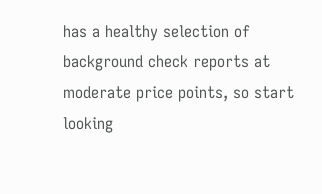has a healthy selection of background check reports at moderate price points, so start looking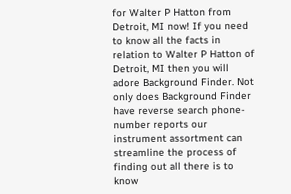for Walter P Hatton from Detroit, MI now! If you need to know all the facts in relation to Walter P Hatton of Detroit, MI then you will adore Background Finder. Not only does Background Finder have reverse search phone-number reports our instrument assortment can streamline the process of finding out all there is to know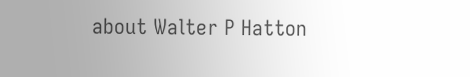about Walter P Hatton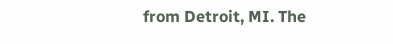from Detroit, MI. The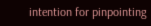intention for pinpointing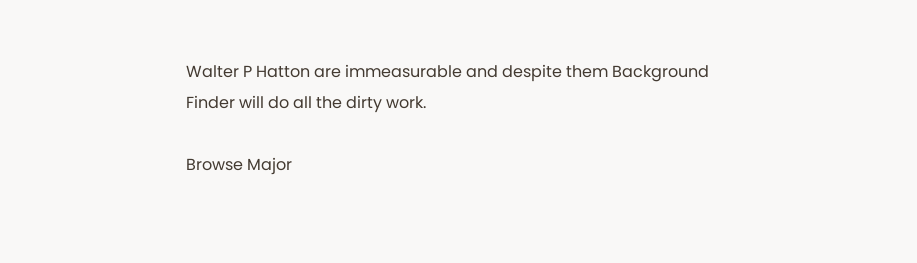Walter P Hatton are immeasurable and despite them Background Finder will do all the dirty work.

Browse Major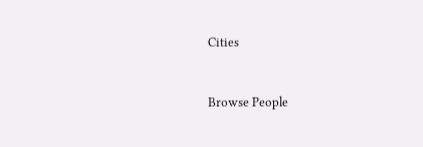Cities


Browse People